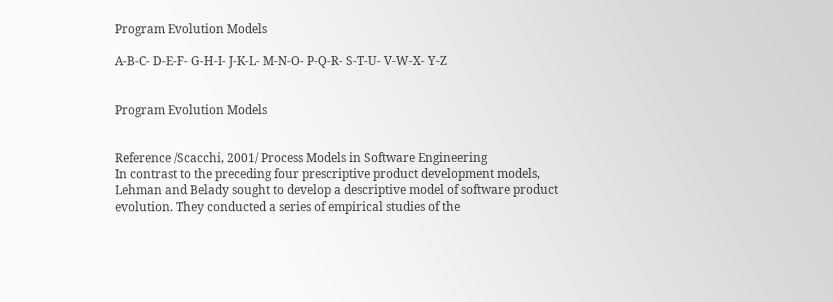Program Evolution Models

A-B-C- D-E-F- G-H-I- J-K-L- M-N-O- P-Q-R- S-T-U- V-W-X- Y-Z


Program Evolution Models


Reference /Scacchi, 2001/ Process Models in Software Engineering
In contrast to the preceding four prescriptive product development models, Lehman and Belady sought to develop a descriptive model of software product evolution. They conducted a series of empirical studies of the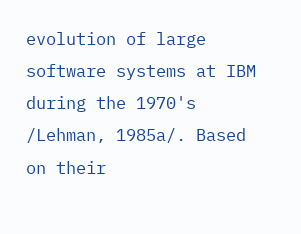evolution of large software systems at IBM during the 1970's /Lehman, 1985a/. Based on their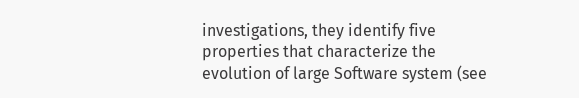investigations, they identify five properties that characterize the evolution of large Software system (see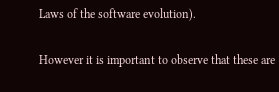Laws of the software evolution).

However it is important to observe that these are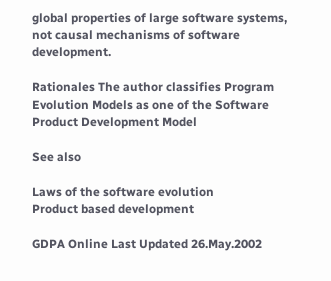global properties of large software systems, not causal mechanisms of software development.

Rationales The author classifies Program Evolution Models as one of the Software Product Development Model

See also

Laws of the software evolution
Product based development

GDPA Online Last Updated 26.May.2002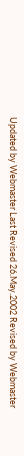Updated by Webmaster Last Revised 26.May.2002 Revised by Webmaster